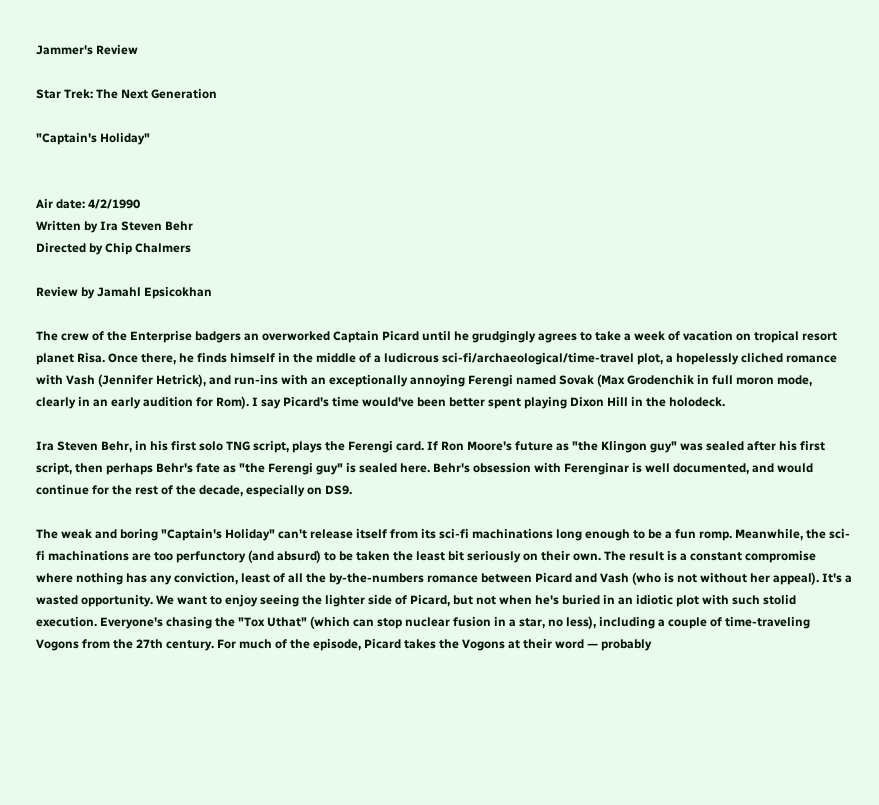Jammer's Review

Star Trek: The Next Generation

"Captain's Holiday"


Air date: 4/2/1990
Written by Ira Steven Behr
Directed by Chip Chalmers

Review by Jamahl Epsicokhan

The crew of the Enterprise badgers an overworked Captain Picard until he grudgingly agrees to take a week of vacation on tropical resort planet Risa. Once there, he finds himself in the middle of a ludicrous sci-fi/archaeological/time-travel plot, a hopelessly cliched romance with Vash (Jennifer Hetrick), and run-ins with an exceptionally annoying Ferengi named Sovak (Max Grodenchik in full moron mode, clearly in an early audition for Rom). I say Picard's time would've been better spent playing Dixon Hill in the holodeck.

Ira Steven Behr, in his first solo TNG script, plays the Ferengi card. If Ron Moore's future as "the Klingon guy" was sealed after his first script, then perhaps Behr's fate as "the Ferengi guy" is sealed here. Behr's obsession with Ferenginar is well documented, and would continue for the rest of the decade, especially on DS9.

The weak and boring "Captain's Holiday" can't release itself from its sci-fi machinations long enough to be a fun romp. Meanwhile, the sci-fi machinations are too perfunctory (and absurd) to be taken the least bit seriously on their own. The result is a constant compromise where nothing has any conviction, least of all the by-the-numbers romance between Picard and Vash (who is not without her appeal). It's a wasted opportunity. We want to enjoy seeing the lighter side of Picard, but not when he's buried in an idiotic plot with such stolid execution. Everyone's chasing the "Tox Uthat" (which can stop nuclear fusion in a star, no less), including a couple of time-traveling Vogons from the 27th century. For much of the episode, Picard takes the Vogons at their word — probably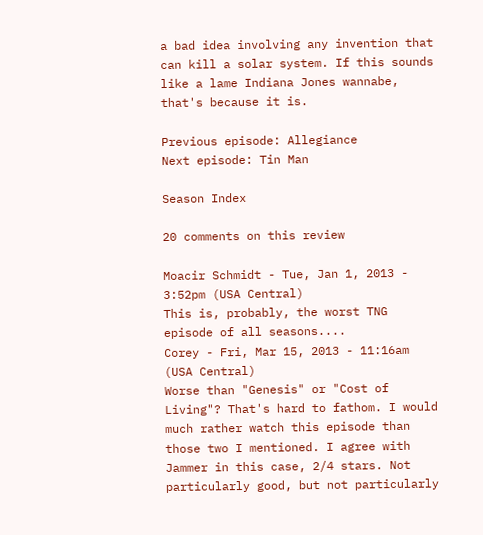a bad idea involving any invention that can kill a solar system. If this sounds like a lame Indiana Jones wannabe, that's because it is.

Previous episode: Allegiance
Next episode: Tin Man

Season Index

20 comments on this review

Moacir Schmidt - Tue, Jan 1, 2013 - 3:52pm (USA Central)
This is, probably, the worst TNG episode of all seasons....
Corey - Fri, Mar 15, 2013 - 11:16am (USA Central)
Worse than "Genesis" or "Cost of Living"? That's hard to fathom. I would much rather watch this episode than those two I mentioned. I agree with Jammer in this case, 2/4 stars. Not particularly good, but not particularly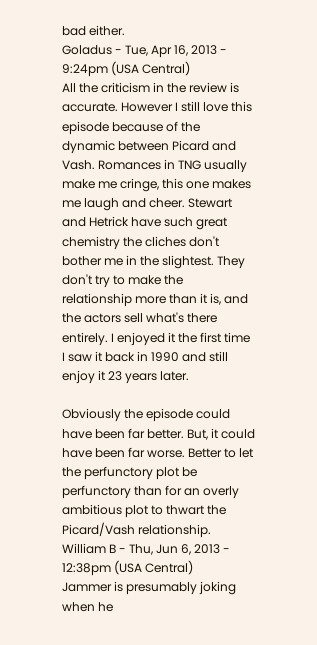bad either.
Goladus - Tue, Apr 16, 2013 - 9:24pm (USA Central)
All the criticism in the review is accurate. However I still love this episode because of the dynamic between Picard and Vash. Romances in TNG usually make me cringe, this one makes me laugh and cheer. Stewart and Hetrick have such great chemistry the cliches don't bother me in the slightest. They don't try to make the relationship more than it is, and the actors sell what's there entirely. I enjoyed it the first time I saw it back in 1990 and still enjoy it 23 years later.

Obviously the episode could have been far better. But, it could have been far worse. Better to let the perfunctory plot be perfunctory than for an overly ambitious plot to thwart the Picard/Vash relationship.
William B - Thu, Jun 6, 2013 - 12:38pm (USA Central)
Jammer is presumably joking when he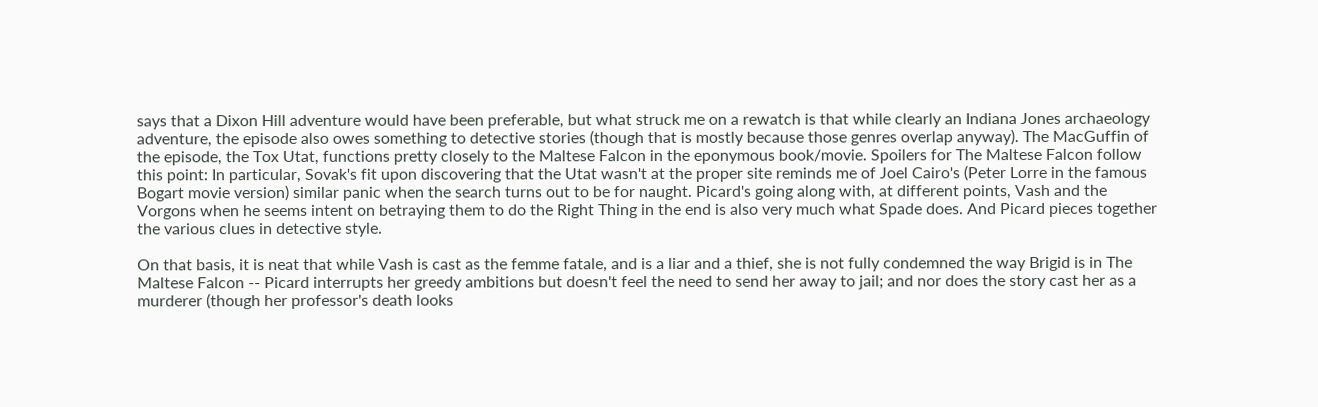says that a Dixon Hill adventure would have been preferable, but what struck me on a rewatch is that while clearly an Indiana Jones archaeology adventure, the episode also owes something to detective stories (though that is mostly because those genres overlap anyway). The MacGuffin of the episode, the Tox Utat, functions pretty closely to the Maltese Falcon in the eponymous book/movie. Spoilers for The Maltese Falcon follow this point: In particular, Sovak's fit upon discovering that the Utat wasn't at the proper site reminds me of Joel Cairo's (Peter Lorre in the famous Bogart movie version) similar panic when the search turns out to be for naught. Picard's going along with, at different points, Vash and the Vorgons when he seems intent on betraying them to do the Right Thing in the end is also very much what Spade does. And Picard pieces together the various clues in detective style.

On that basis, it is neat that while Vash is cast as the femme fatale, and is a liar and a thief, she is not fully condemned the way Brigid is in The Maltese Falcon -- Picard interrupts her greedy ambitions but doesn't feel the need to send her away to jail; and nor does the story cast her as a murderer (though her professor's death looks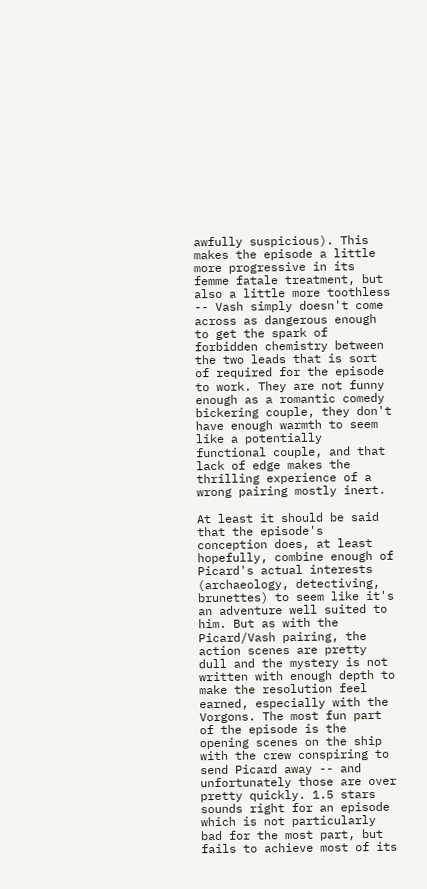awfully suspicious). This makes the episode a little more progressive in its femme fatale treatment, but also a little more toothless -- Vash simply doesn't come across as dangerous enough to get the spark of forbidden chemistry between the two leads that is sort of required for the episode to work. They are not funny enough as a romantic comedy bickering couple, they don't have enough warmth to seem like a potentially functional couple, and that lack of edge makes the thrilling experience of a wrong pairing mostly inert.

At least it should be said that the episode's conception does, at least hopefully, combine enough of Picard's actual interests (archaeology, detectiving, brunettes) to seem like it's an adventure well suited to him. But as with the Picard/Vash pairing, the action scenes are pretty dull and the mystery is not written with enough depth to make the resolution feel earned, especially with the Vorgons. The most fun part of the episode is the opening scenes on the ship with the crew conspiring to send Picard away -- and unfortunately those are over pretty quickly. 1.5 stars sounds right for an episode which is not particularly bad for the most part, but fails to achieve most of its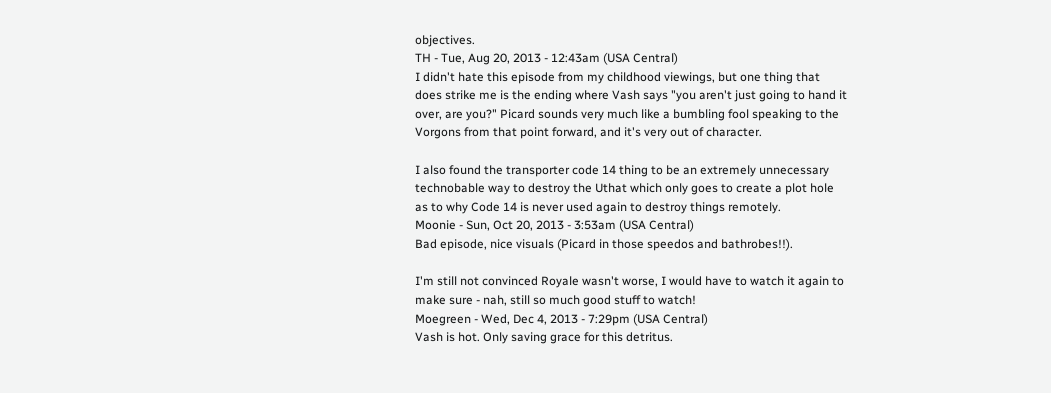objectives.
TH - Tue, Aug 20, 2013 - 12:43am (USA Central)
I didn't hate this episode from my childhood viewings, but one thing that does strike me is the ending where Vash says "you aren't just going to hand it over, are you?" Picard sounds very much like a bumbling fool speaking to the Vorgons from that point forward, and it's very out of character.

I also found the transporter code 14 thing to be an extremely unnecessary technobable way to destroy the Uthat which only goes to create a plot hole as to why Code 14 is never used again to destroy things remotely.
Moonie - Sun, Oct 20, 2013 - 3:53am (USA Central)
Bad episode, nice visuals (Picard in those speedos and bathrobes!!).

I'm still not convinced Royale wasn't worse, I would have to watch it again to make sure - nah, still so much good stuff to watch!
Moegreen - Wed, Dec 4, 2013 - 7:29pm (USA Central)
Vash is hot. Only saving grace for this detritus.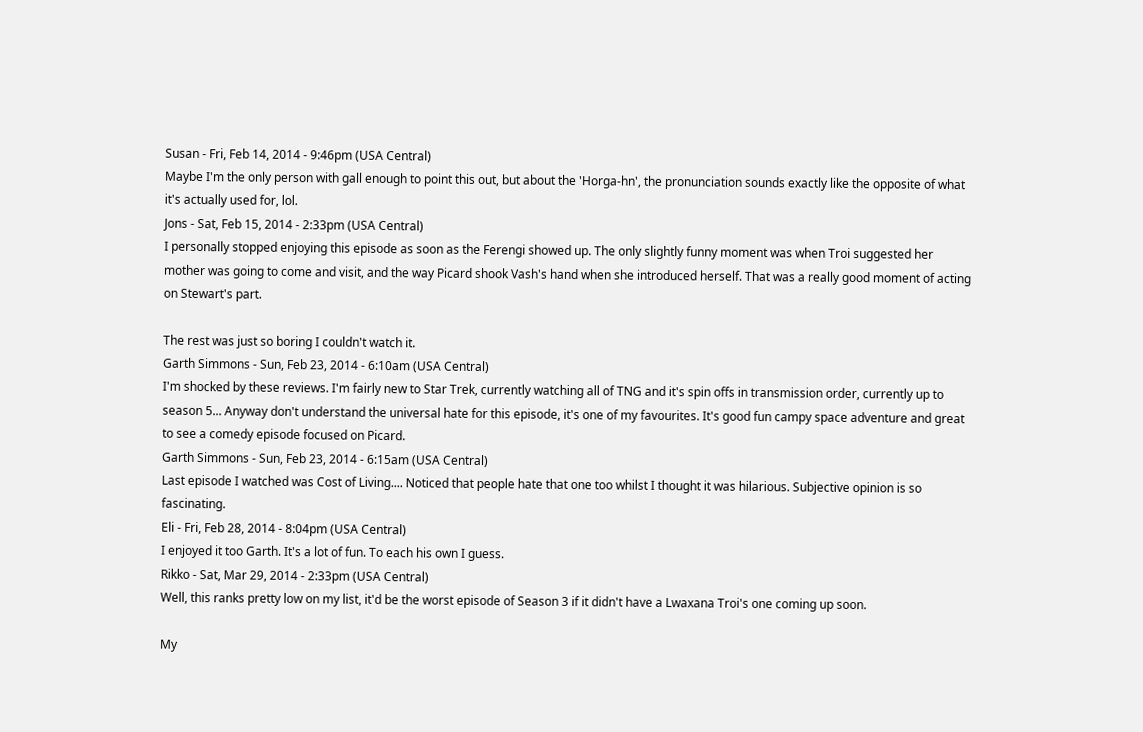Susan - Fri, Feb 14, 2014 - 9:46pm (USA Central)
Maybe I'm the only person with gall enough to point this out, but about the 'Horga-hn', the pronunciation sounds exactly like the opposite of what it's actually used for, lol.
Jons - Sat, Feb 15, 2014 - 2:33pm (USA Central)
I personally stopped enjoying this episode as soon as the Ferengi showed up. The only slightly funny moment was when Troi suggested her mother was going to come and visit, and the way Picard shook Vash's hand when she introduced herself. That was a really good moment of acting on Stewart's part.

The rest was just so boring I couldn't watch it.
Garth Simmons - Sun, Feb 23, 2014 - 6:10am (USA Central)
I'm shocked by these reviews. I'm fairly new to Star Trek, currently watching all of TNG and it's spin offs in transmission order, currently up to season 5... Anyway don't understand the universal hate for this episode, it's one of my favourites. It's good fun campy space adventure and great to see a comedy episode focused on Picard.
Garth Simmons - Sun, Feb 23, 2014 - 6:15am (USA Central)
Last episode I watched was Cost of Living.... Noticed that people hate that one too whilst I thought it was hilarious. Subjective opinion is so fascinating.
Eli - Fri, Feb 28, 2014 - 8:04pm (USA Central)
I enjoyed it too Garth. It's a lot of fun. To each his own I guess.
Rikko - Sat, Mar 29, 2014 - 2:33pm (USA Central)
Well, this ranks pretty low on my list, it'd be the worst episode of Season 3 if it didn't have a Lwaxana Troi's one coming up soon.

My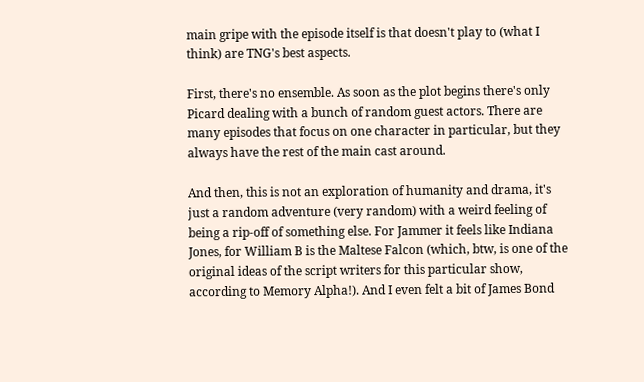main gripe with the episode itself is that doesn't play to (what I think) are TNG's best aspects.

First, there's no ensemble. As soon as the plot begins there's only Picard dealing with a bunch of random guest actors. There are many episodes that focus on one character in particular, but they always have the rest of the main cast around.

And then, this is not an exploration of humanity and drama, it's just a random adventure (very random) with a weird feeling of being a rip-off of something else. For Jammer it feels like Indiana Jones, for William B is the Maltese Falcon (which, btw, is one of the original ideas of the script writers for this particular show, according to Memory Alpha!). And I even felt a bit of James Bond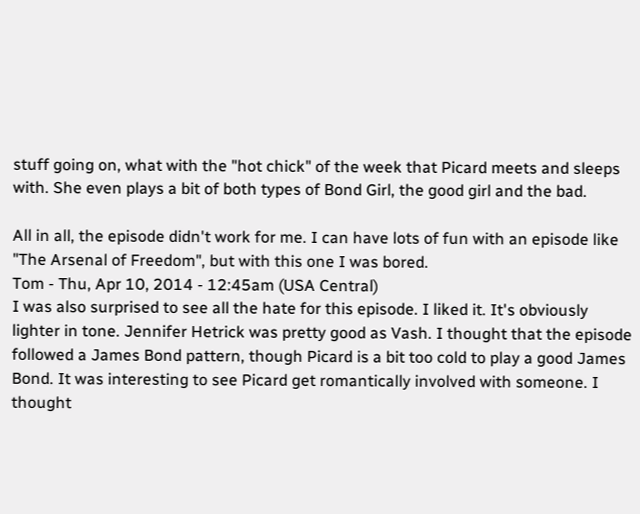stuff going on, what with the "hot chick" of the week that Picard meets and sleeps with. She even plays a bit of both types of Bond Girl, the good girl and the bad.

All in all, the episode didn't work for me. I can have lots of fun with an episode like "The Arsenal of Freedom", but with this one I was bored.
Tom - Thu, Apr 10, 2014 - 12:45am (USA Central)
I was also surprised to see all the hate for this episode. I liked it. It's obviously lighter in tone. Jennifer Hetrick was pretty good as Vash. I thought that the episode followed a James Bond pattern, though Picard is a bit too cold to play a good James Bond. It was interesting to see Picard get romantically involved with someone. I thought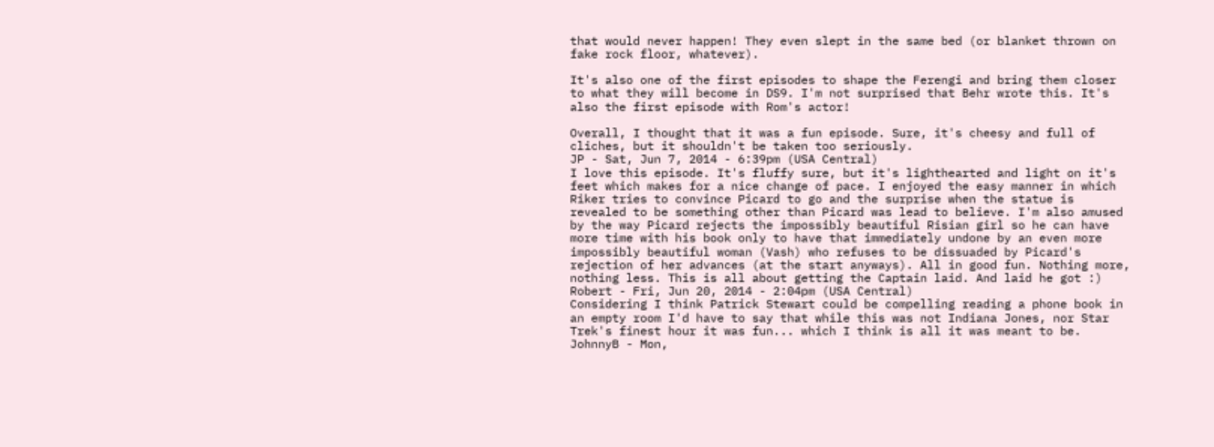that would never happen! They even slept in the same bed (or blanket thrown on fake rock floor, whatever).

It's also one of the first episodes to shape the Ferengi and bring them closer to what they will become in DS9. I'm not surprised that Behr wrote this. It's also the first episode with Rom's actor!

Overall, I thought that it was a fun episode. Sure, it's cheesy and full of cliches, but it shouldn't be taken too seriously.
JP - Sat, Jun 7, 2014 - 6:39pm (USA Central)
I love this episode. It's fluffy sure, but it's lighthearted and light on it's feet which makes for a nice change of pace. I enjoyed the easy manner in which Riker tries to convince Picard to go and the surprise when the statue is revealed to be something other than Picard was lead to believe. I'm also amused by the way Picard rejects the impossibly beautiful Risian girl so he can have more time with his book only to have that immediately undone by an even more impossibly beautiful woman (Vash) who refuses to be dissuaded by Picard's rejection of her advances (at the start anyways). All in good fun. Nothing more, nothing less. This is all about getting the Captain laid. And laid he got :)
Robert - Fri, Jun 20, 2014 - 2:04pm (USA Central)
Considering I think Patrick Stewart could be compelling reading a phone book in an empty room I'd have to say that while this was not Indiana Jones, nor Star Trek's finest hour it was fun... which I think is all it was meant to be.
JohnnyB - Mon,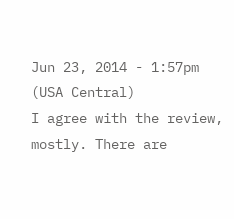Jun 23, 2014 - 1:57pm (USA Central)
I agree with the review, mostly. There are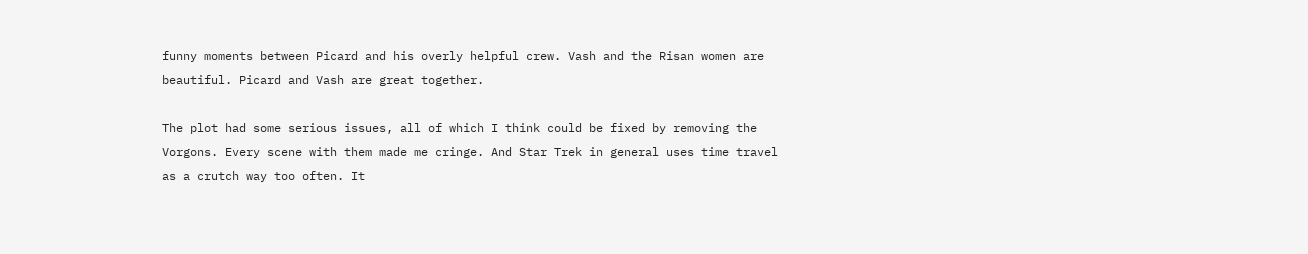funny moments between Picard and his overly helpful crew. Vash and the Risan women are beautiful. Picard and Vash are great together.

The plot had some serious issues, all of which I think could be fixed by removing the Vorgons. Every scene with them made me cringe. And Star Trek in general uses time travel as a crutch way too often. It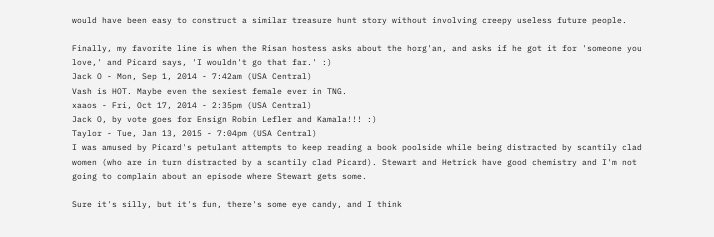would have been easy to construct a similar treasure hunt story without involving creepy useless future people.

Finally, my favorite line is when the Risan hostess asks about the horg'an, and asks if he got it for 'someone you love,' and Picard says, 'I wouldn't go that far.' :)
Jack O - Mon, Sep 1, 2014 - 7:42am (USA Central)
Vash is HOT. Maybe even the sexiest female ever in TNG.
xaaos - Fri, Oct 17, 2014 - 2:35pm (USA Central)
Jack O, by vote goes for Ensign Robin Lefler and Kamala!!! :)
Taylor - Tue, Jan 13, 2015 - 7:04pm (USA Central)
I was amused by Picard's petulant attempts to keep reading a book poolside while being distracted by scantily clad women (who are in turn distracted by a scantily clad Picard). Stewart and Hetrick have good chemistry and I'm not going to complain about an episode where Stewart gets some.

Sure it's silly, but it's fun, there's some eye candy, and I think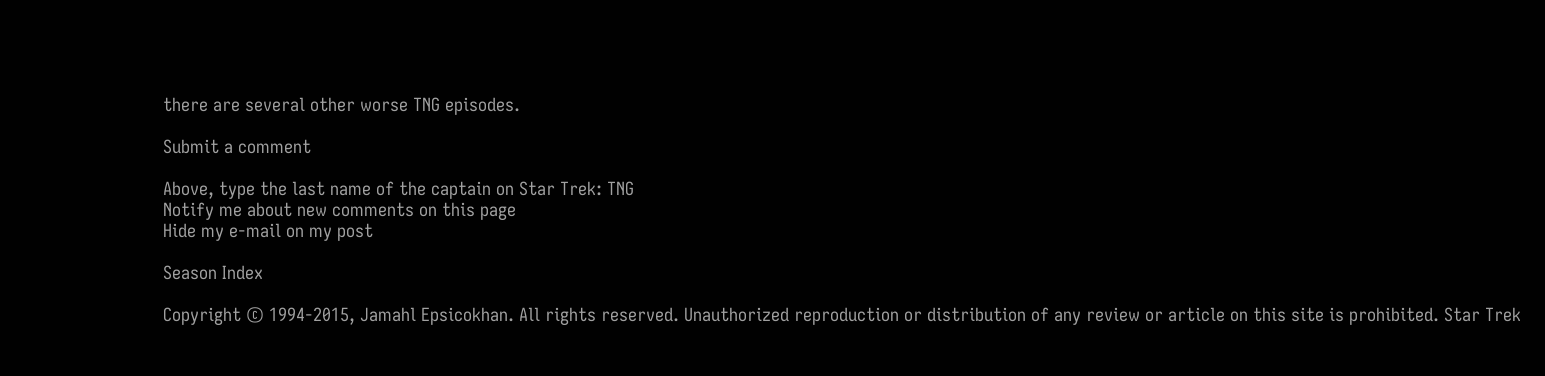there are several other worse TNG episodes.

Submit a comment

Above, type the last name of the captain on Star Trek: TNG
Notify me about new comments on this page
Hide my e-mail on my post

Season Index

Copyright © 1994-2015, Jamahl Epsicokhan. All rights reserved. Unauthorized reproduction or distribution of any review or article on this site is prohibited. Star Trek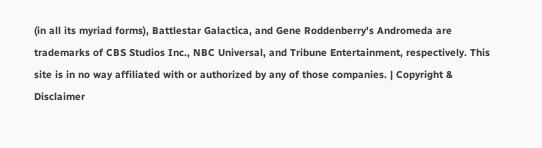(in all its myriad forms), Battlestar Galactica, and Gene Roddenberry's Andromeda are trademarks of CBS Studios Inc., NBC Universal, and Tribune Entertainment, respectively. This site is in no way affiliated with or authorized by any of those companies. | Copyright & Disclaimer